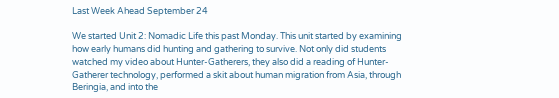Last Week Ahead September 24

We started Unit 2: Nomadic Life this past Monday. This unit started by examining how early humans did hunting and gathering to survive. Not only did students watched my video about Hunter-Gatherers, they also did a reading of Hunter-Gatherer technology, performed a skit about human migration from Asia, through Beringia, and into the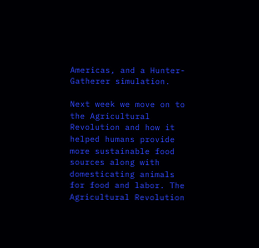Americas, and a Hunter-Gatherer simulation.

Next week we move on to the Agricultural Revolution and how it helped humans provide more sustainable food sources along with domesticating animals for food and labor. The Agricultural Revolution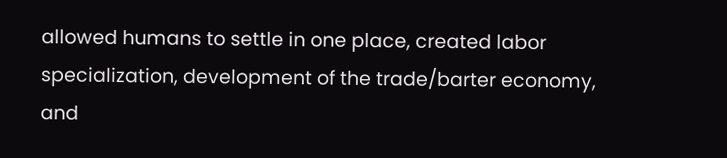allowed humans to settle in one place, created labor specialization, development of the trade/barter economy, and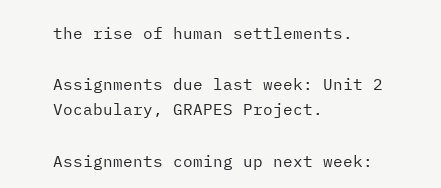the rise of human settlements.

Assignments due last week: Unit 2 Vocabulary, GRAPES Project.

Assignments coming up next week: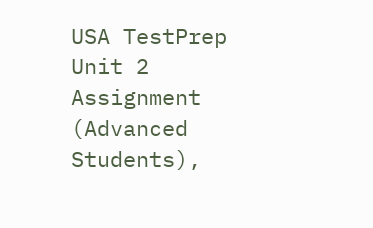USA TestPrep Unit 2 Assignment (Advanced Students),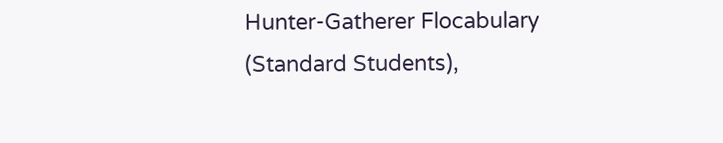Hunter-Gatherer Flocabulary (Standard Students),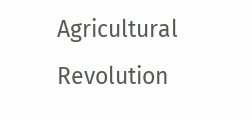Agricultural Revolution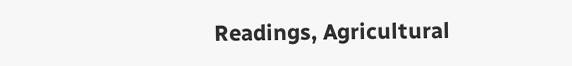Readings, Agricultural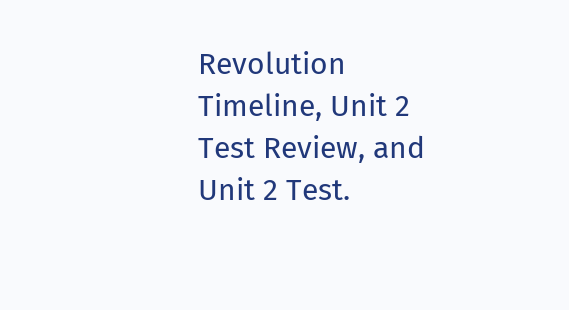Revolution Timeline, Unit 2 Test Review, and Unit 2 Test.